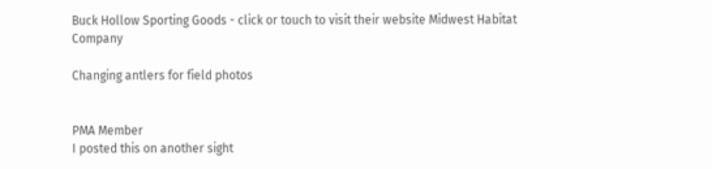Buck Hollow Sporting Goods - click or touch to visit their website Midwest Habitat Company

Changing antlers for field photos


PMA Member
I posted this on another sight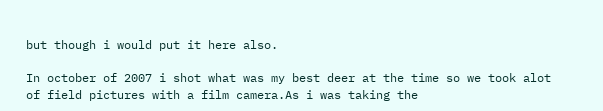but though i would put it here also.

In october of 2007 i shot what was my best deer at the time so we took alot of field pictures with a film camera.As i was taking the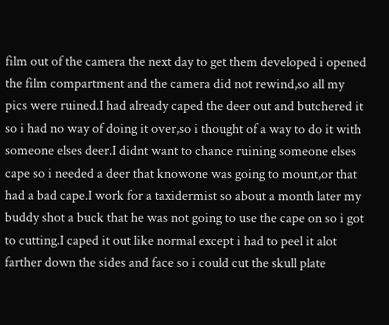film out of the camera the next day to get them developed i opened the film compartment and the camera did not rewind,so all my pics were ruined.I had already caped the deer out and butchered it so i had no way of doing it over,so i thought of a way to do it with someone elses deer.I didnt want to chance ruining someone elses cape so i needed a deer that knowone was going to mount,or that had a bad cape.I work for a taxidermist so about a month later my buddy shot a buck that he was not going to use the cape on so i got to cutting.I caped it out like normal except i had to peel it alot farther down the sides and face so i could cut the skull plate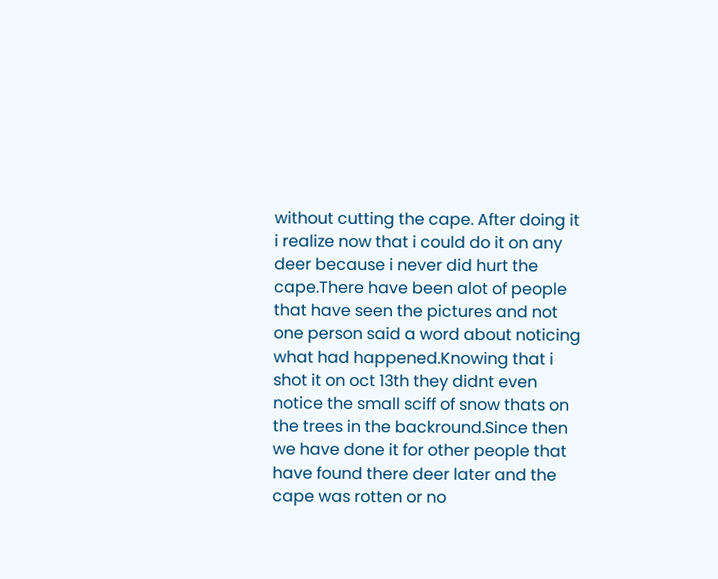without cutting the cape. After doing it i realize now that i could do it on any deer because i never did hurt the cape.There have been alot of people that have seen the pictures and not one person said a word about noticing what had happened.Knowing that i shot it on oct 13th they didnt even notice the small sciff of snow thats on the trees in the backround.Since then we have done it for other people that have found there deer later and the cape was rotten or no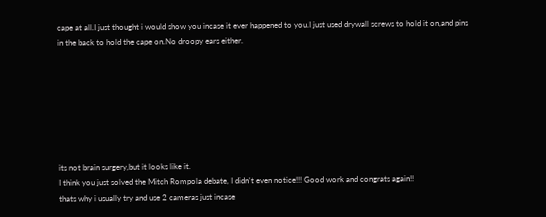cape at all.I just thought i would show you incase it ever happened to you.I just used drywall screws to hold it on,and pins in the back to hold the cape on.No droopy ears either.







its not brain surgery,but it looks like it.
I think you just solved the Mitch Rompola debate, I didn't even notice!!! Good work and congrats again!!
thats why i usually try and use 2 cameras just incase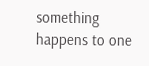something happens to one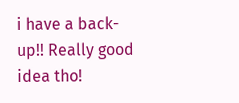i have a back-up!! Really good idea tho!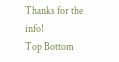Thanks for the info!
Top Bottom